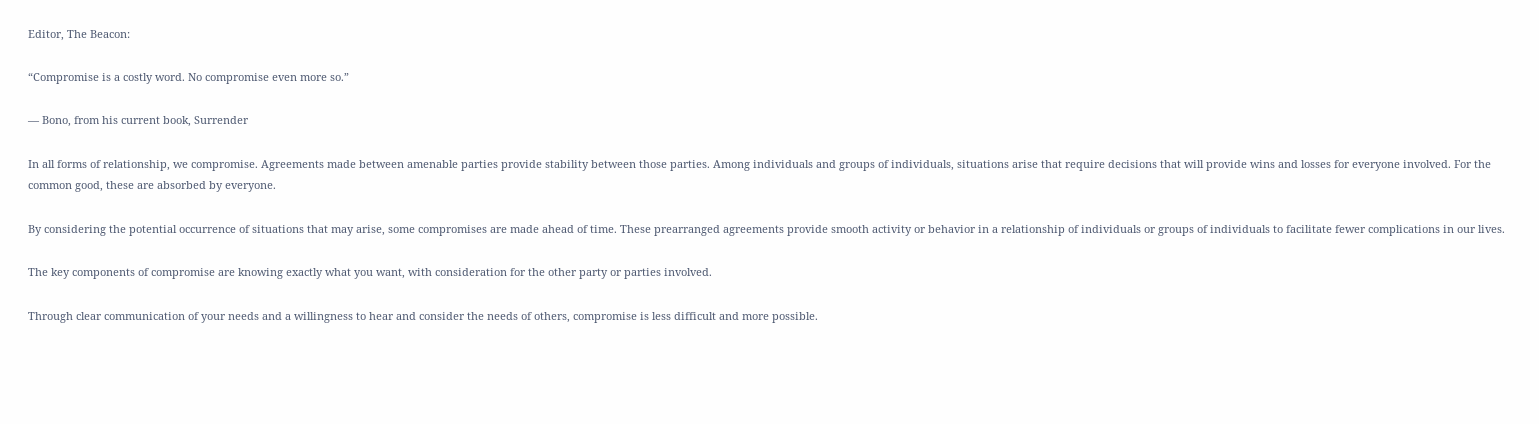Editor, The Beacon:

“Compromise is a costly word. No compromise even more so.”

— Bono, from his current book, Surrender

In all forms of relationship, we compromise. Agreements made between amenable parties provide stability between those parties. Among individuals and groups of individuals, situations arise that require decisions that will provide wins and losses for everyone involved. For the common good, these are absorbed by everyone.

By considering the potential occurrence of situations that may arise, some compromises are made ahead of time. These prearranged agreements provide smooth activity or behavior in a relationship of individuals or groups of individuals to facilitate fewer complications in our lives.

The key components of compromise are knowing exactly what you want, with consideration for the other party or parties involved.

Through clear communication of your needs and a willingness to hear and consider the needs of others, compromise is less difficult and more possible.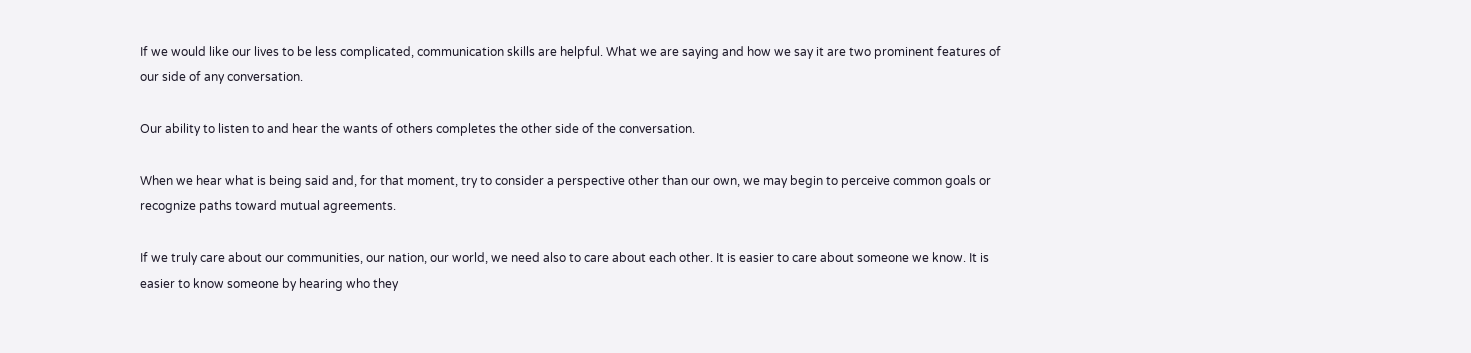If we would like our lives to be less complicated, communication skills are helpful. What we are saying and how we say it are two prominent features of our side of any conversation.

Our ability to listen to and hear the wants of others completes the other side of the conversation.

When we hear what is being said and, for that moment, try to consider a perspective other than our own, we may begin to perceive common goals or recognize paths toward mutual agreements.

If we truly care about our communities, our nation, our world, we need also to care about each other. It is easier to care about someone we know. It is easier to know someone by hearing who they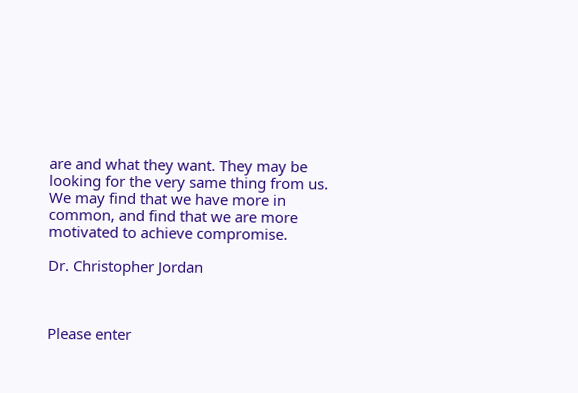are and what they want. They may be looking for the very same thing from us. We may find that we have more in common, and find that we are more motivated to achieve compromise.

Dr. Christopher Jordan



Please enter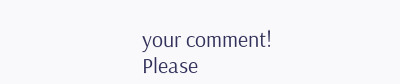your comment!
Please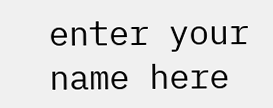enter your name here